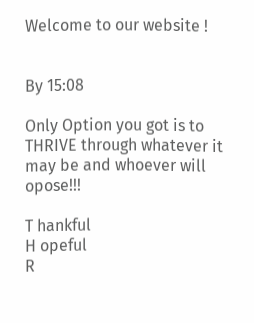Welcome to our website !


By 15:08

Only Option you got is to THRIVE through whatever it may be and whoever will opose!!!

T hankful
H opeful
R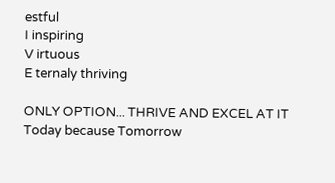estful
I inspiring
V irtuous
E ternaly thriving

ONLY OPTION... THRIVE AND EXCEL AT IT Today because Tomorrow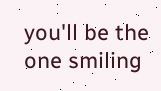you'll be the one smiling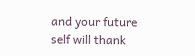and your future self will thank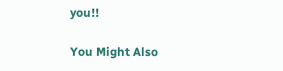you!!

You Might Also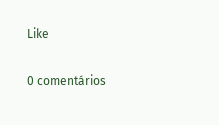Like

0 comentários